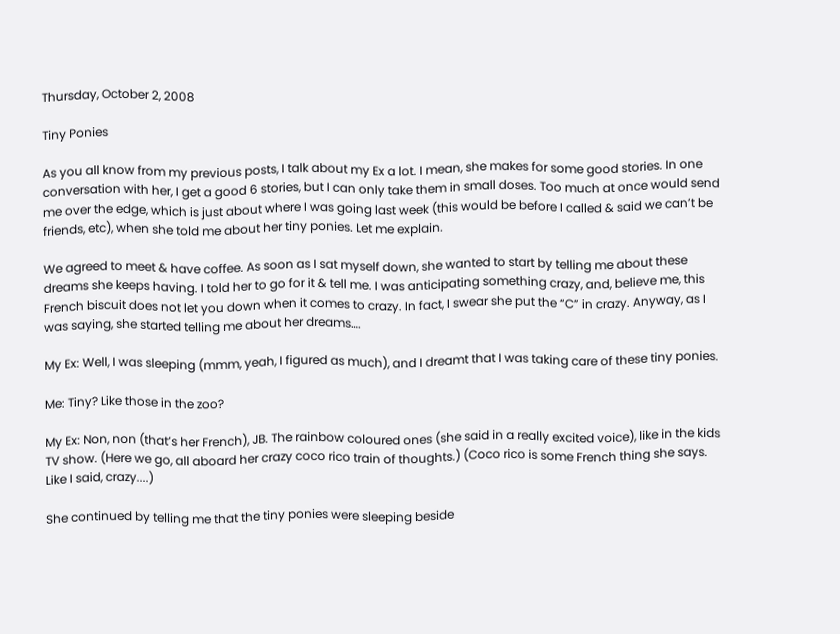Thursday, October 2, 2008

Tiny Ponies

As you all know from my previous posts, I talk about my Ex a lot. I mean, she makes for some good stories. In one conversation with her, I get a good 6 stories, but I can only take them in small doses. Too much at once would send me over the edge, which is just about where I was going last week (this would be before I called & said we can’t be friends, etc), when she told me about her tiny ponies. Let me explain.

We agreed to meet & have coffee. As soon as I sat myself down, she wanted to start by telling me about these dreams she keeps having. I told her to go for it & tell me. I was anticipating something crazy, and, believe me, this French biscuit does not let you down when it comes to crazy. In fact, I swear she put the “C” in crazy. Anyway, as I was saying, she started telling me about her dreams….

My Ex: Well, I was sleeping (mmm, yeah, I figured as much), and I dreamt that I was taking care of these tiny ponies.

Me: Tiny? Like those in the zoo?

My Ex: Non, non (that’s her French), JB. The rainbow coloured ones (she said in a really excited voice), like in the kids TV show. (Here we go, all aboard her crazy coco rico train of thoughts.) (Coco rico is some French thing she says. Like I said, crazy....)

She continued by telling me that the tiny ponies were sleeping beside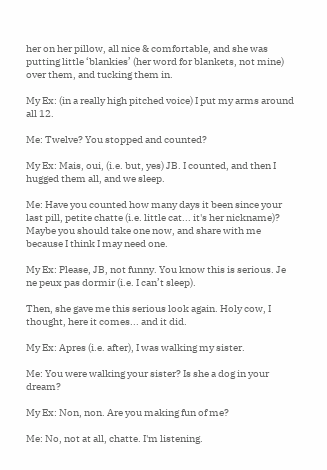her on her pillow, all nice & comfortable, and she was putting little ‘blankies’ (her word for blankets, not mine) over them, and tucking them in.

My Ex: (in a really high pitched voice) I put my arms around all 12.

Me: Twelve? You stopped and counted?

My Ex: Mais, oui, (i.e. but, yes) JB. I counted, and then I hugged them all, and we sleep.

Me: Have you counted how many days it been since your last pill, petite chatte (i.e. little cat... it's her nickname)? Maybe you should take one now, and share with me because I think I may need one.

My Ex: Please, JB, not funny. You know this is serious. Je ne peux pas dormir (i.e. I can’t sleep).

Then, she gave me this serious look again. Holy cow, I thought, here it comes... and it did.

My Ex: Apres (i.e. after), I was walking my sister.

Me: You were walking your sister? Is she a dog in your dream?

My Ex: Non, non. Are you making fun of me?

Me: No, not at all, chatte. I'm listening.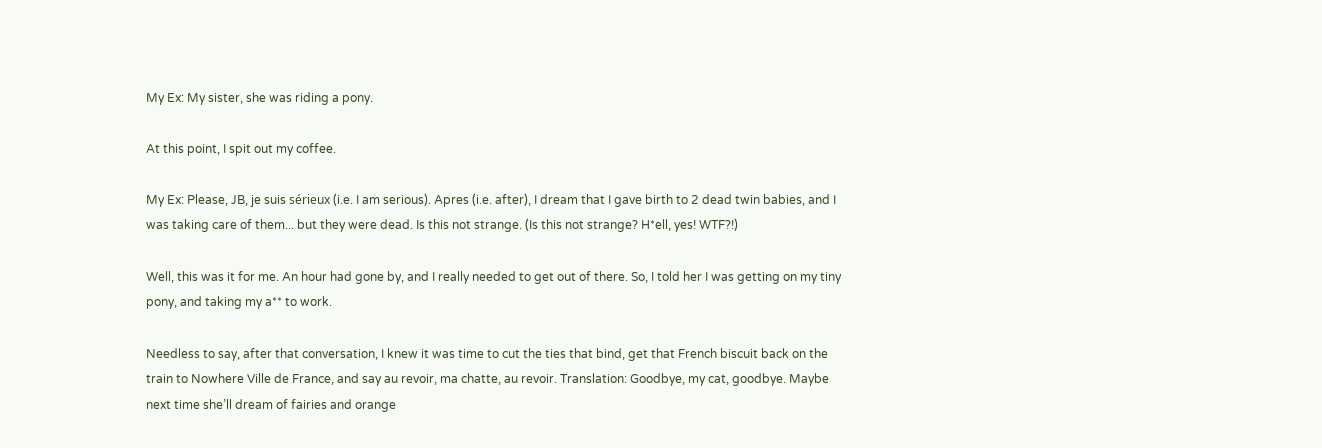My Ex: My sister, she was riding a pony.

At this point, I spit out my coffee.

My Ex: Please, JB, je suis sérieux (i.e. I am serious). Apres (i.e. after), I dream that I gave birth to 2 dead twin babies, and I was taking care of them... but they were dead. Is this not strange. (Is this not strange? H*ell, yes! WTF?!)

Well, this was it for me. An hour had gone by, and I really needed to get out of there. So, I told her I was getting on my tiny pony, and taking my a** to work.

Needless to say, after that conversation, I knew it was time to cut the ties that bind, get that French biscuit back on the train to Nowhere Ville de France, and say au revoir, ma chatte, au revoir. Translation: Goodbye, my cat, goodbye. Maybe next time she’ll dream of fairies and orange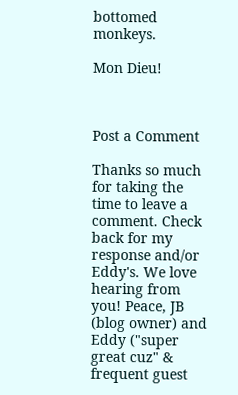bottomed monkeys.

Mon Dieu!



Post a Comment

Thanks so much for taking the time to leave a comment. Check back for my response and/or Eddy's. We love hearing from you! Peace, JB (blog owner) and Eddy ("super great cuz" & frequent guest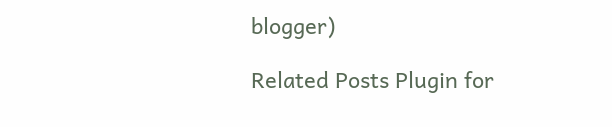blogger)

Related Posts Plugin for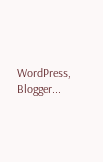WordPress, Blogger...